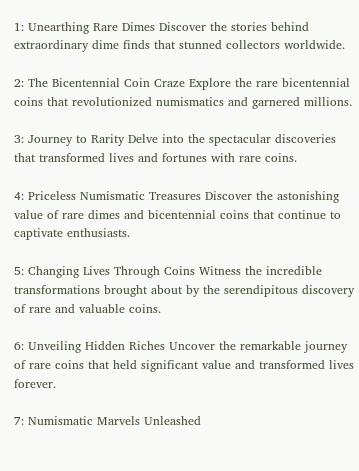1: Unearthing Rare Dimes Discover the stories behind extraordinary dime finds that stunned collectors worldwide.

2: The Bicentennial Coin Craze Explore the rare bicentennial coins that revolutionized numismatics and garnered millions.

3: Journey to Rarity Delve into the spectacular discoveries that transformed lives and fortunes with rare coins.

4: Priceless Numismatic Treasures Discover the astonishing value of rare dimes and bicentennial coins that continue to captivate enthusiasts.

5: Changing Lives Through Coins Witness the incredible transformations brought about by the serendipitous discovery of rare and valuable coins.

6: Unveiling Hidden Riches Uncover the remarkable journey of rare coins that held significant value and transformed lives forever.

7: Numismatic Marvels Unleashed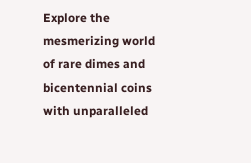Explore the mesmerizing world of rare dimes and bicentennial coins with unparalleled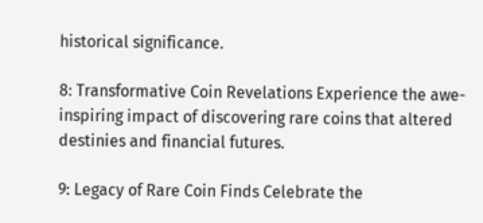historical significance.

8: Transformative Coin Revelations Experience the awe-inspiring impact of discovering rare coins that altered destinies and financial futures.

9: Legacy of Rare Coin Finds Celebrate the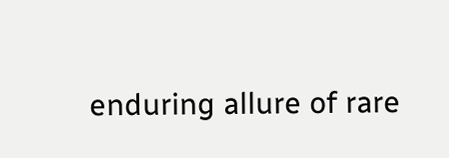enduring allure of rare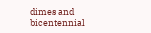dimes and bicentennial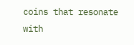coins that resonate with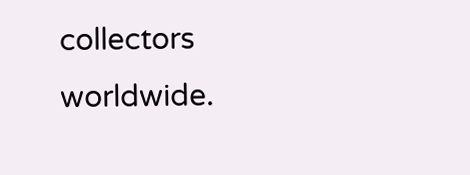collectors worldwide.